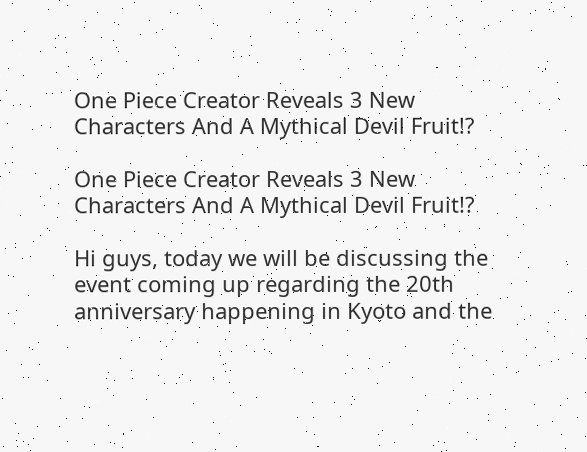One Piece Creator Reveals 3 New Characters And A Mythical Devil Fruit!?

One Piece Creator Reveals 3 New Characters And A Mythical Devil Fruit!?

Hi guys, today we will be discussing the event coming up regarding the 20th anniversary happening in Kyoto and the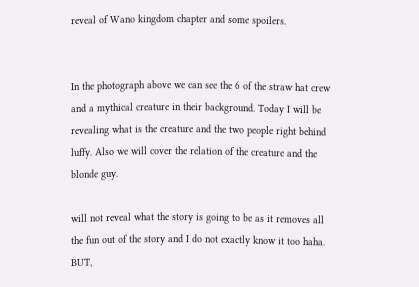reveal of Wano kingdom chapter and some spoilers.


In the photograph above we can see the 6 of the straw hat crew and a mythical creature in their background. Today I will be revealing what is the creature and the two people right behind luffy. Also we will cover the relation of the creature and the blonde guy.

will not reveal what the story is going to be as it removes all the fun out of the story and I do not exactly know it too haha. BUT,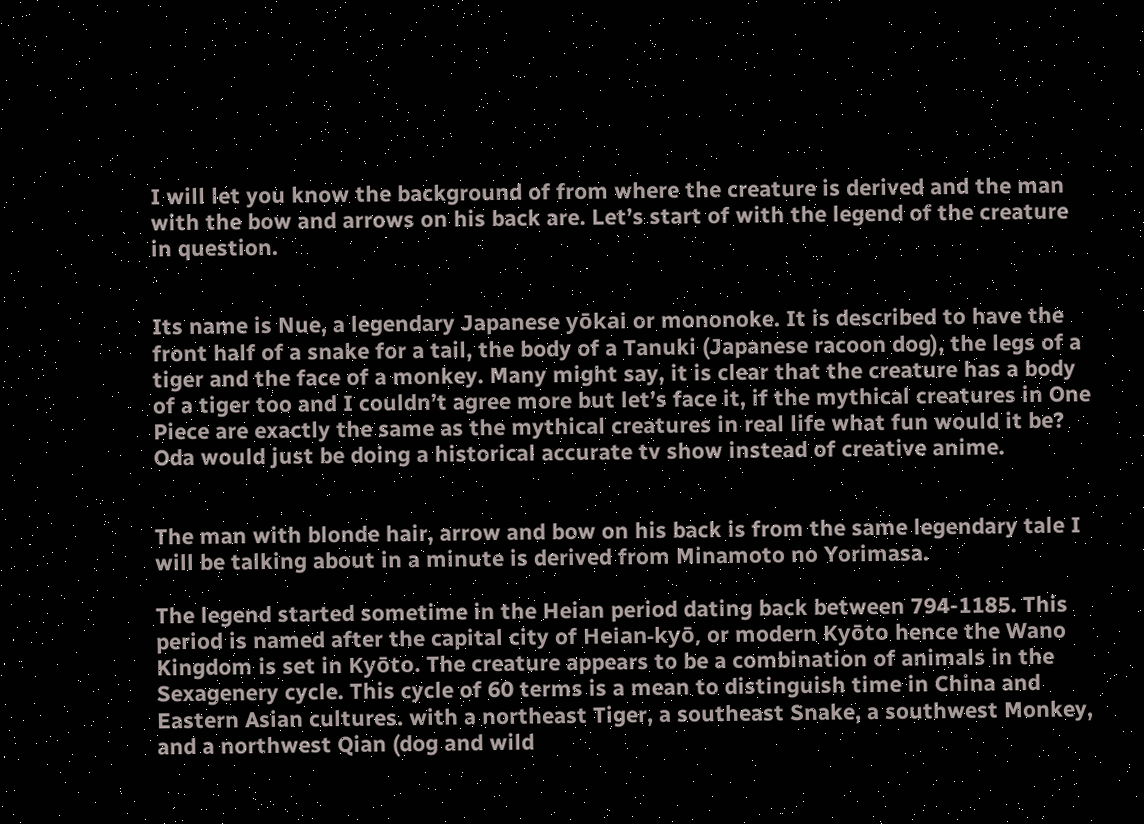I will let you know the background of from where the creature is derived and the man with the bow and arrows on his back are. Let’s start of with the legend of the creature in question.


Its name is Nue, a legendary Japanese yōkai or mononoke. It is described to have the front half of a snake for a tail, the body of a Tanuki (Japanese racoon dog), the legs of a tiger and the face of a monkey. Many might say, it is clear that the creature has a body of a tiger too and I couldn’t agree more but let’s face it, if the mythical creatures in One Piece are exactly the same as the mythical creatures in real life what fun would it be? Oda would just be doing a historical accurate tv show instead of creative anime.


The man with blonde hair, arrow and bow on his back is from the same legendary tale I will be talking about in a minute is derived from Minamoto no Yorimasa.

The legend started sometime in the Heian period dating back between 794-1185. This period is named after the capital city of Heian-kyō, or modern Kyōto hence the Wano Kingdom is set in Kyōto. The creature appears to be a combination of animals in the Sexagenery cycle. This cycle of 60 terms is a mean to distinguish time in China and Eastern Asian cultures. with a northeast Tiger, a southeast Snake, a southwest Monkey, and a northwest Qian (dog and wild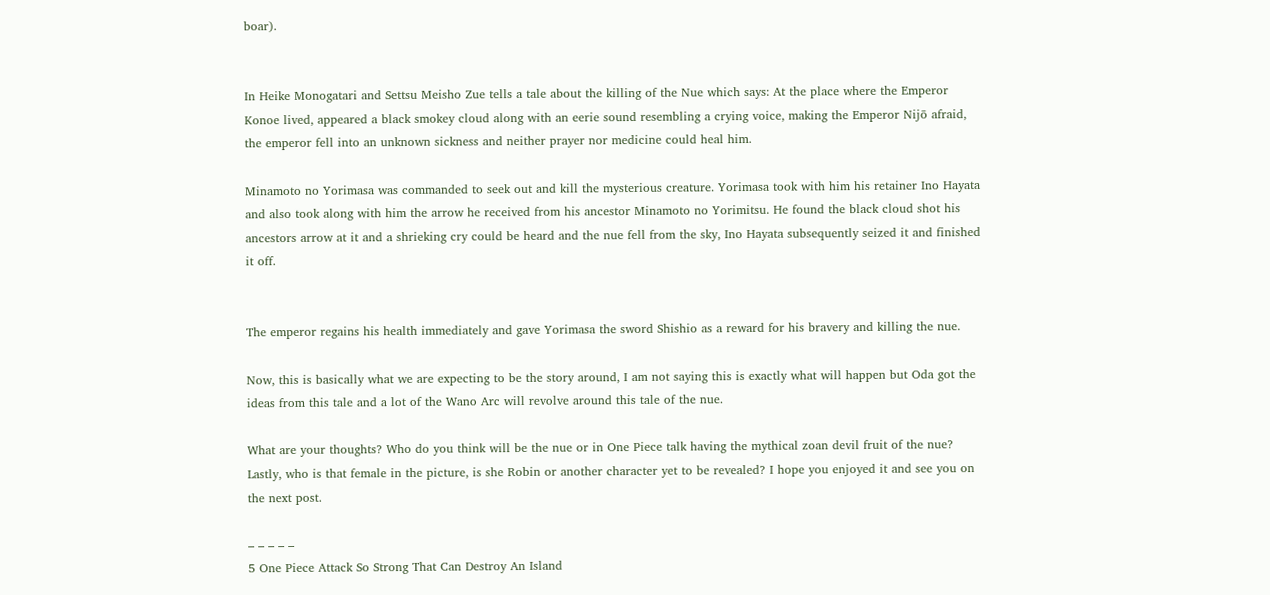boar).


In Heike Monogatari and Settsu Meisho Zue tells a tale about the killing of the Nue which says: At the place where the Emperor Konoe lived, appeared a black smokey cloud along with an eerie sound resembling a crying voice, making the Emperor Nijō afraid, the emperor fell into an unknown sickness and neither prayer nor medicine could heal him.

Minamoto no Yorimasa was commanded to seek out and kill the mysterious creature. Yorimasa took with him his retainer Ino Hayata and also took along with him the arrow he received from his ancestor Minamoto no Yorimitsu. He found the black cloud shot his ancestors arrow at it and a shrieking cry could be heard and the nue fell from the sky, Ino Hayata subsequently seized it and finished it off.


The emperor regains his health immediately and gave Yorimasa the sword Shishio as a reward for his bravery and killing the nue.

Now, this is basically what we are expecting to be the story around, I am not saying this is exactly what will happen but Oda got the ideas from this tale and a lot of the Wano Arc will revolve around this tale of the nue.

What are your thoughts? Who do you think will be the nue or in One Piece talk having the mythical zoan devil fruit of the nue? Lastly, who is that female in the picture, is she Robin or another character yet to be revealed? I hope you enjoyed it and see you on the next post.

– – – – –
5 One Piece Attack So Strong That Can Destroy An Island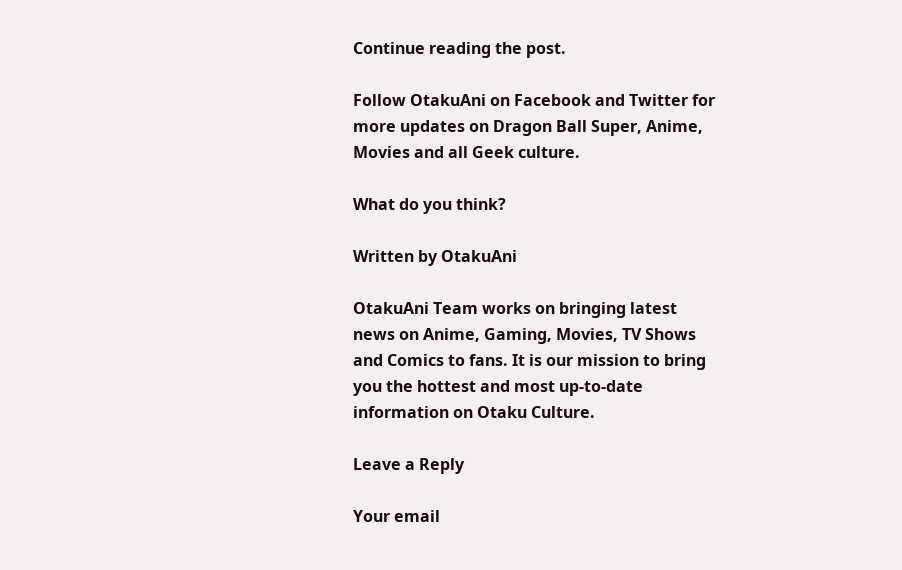Continue reading the post.

Follow OtakuAni on Facebook and Twitter for more updates on Dragon Ball Super, Anime, Movies and all Geek culture.

What do you think?

Written by OtakuAni

OtakuAni Team works on bringing latest news on Anime, Gaming, Movies, TV Shows and Comics to fans. It is our mission to bring you the hottest and most up-to-date information on Otaku Culture.

Leave a Reply

Your email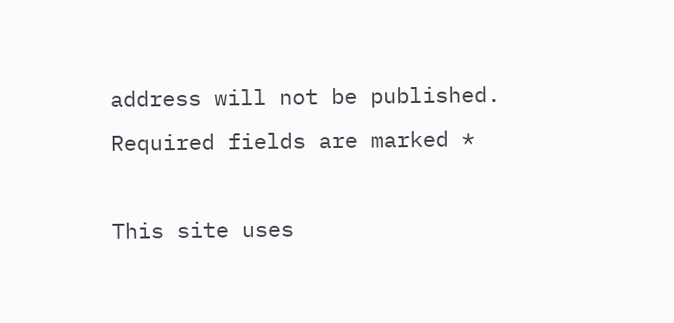address will not be published. Required fields are marked *

This site uses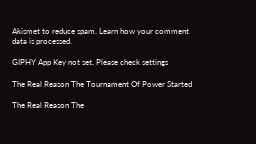Akismet to reduce spam. Learn how your comment data is processed.

GIPHY App Key not set. Please check settings

The Real Reason The Tournament Of Power Started

The Real Reason The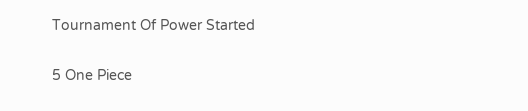Tournament Of Power Started


5 One Piece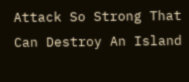Attack So Strong That Can Destroy An Island